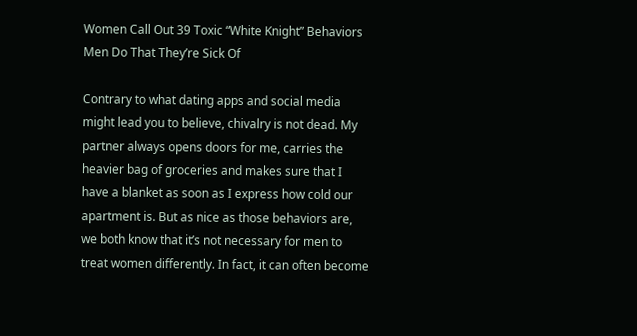Women Call Out 39 Toxic “White Knight” Behaviors Men Do That They’re Sick Of

Contrary to what dating apps and social media might lead you to believe, chivalry is not dead. My partner always opens doors for me, carries the heavier bag of groceries and makes sure that I have a blanket as soon as I express how cold our apartment is. But as nice as those behaviors are, we both know that it’s not necessary for men to treat women differently. In fact, it can often become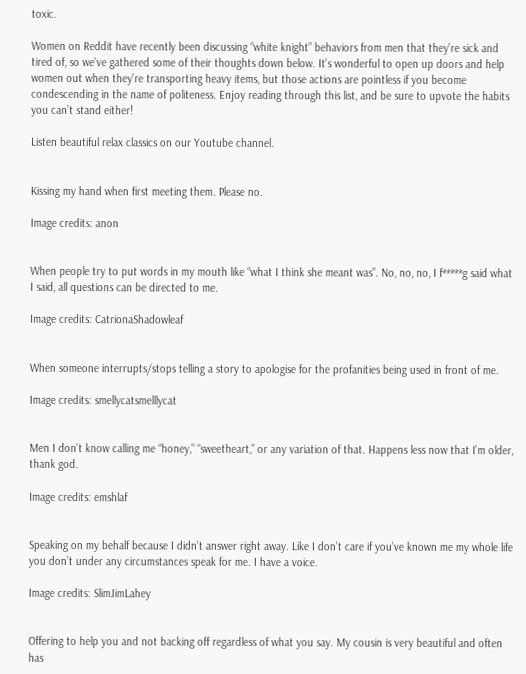toxic.

Women on Reddit have recently been discussing “white knight” behaviors from men that they’re sick and tired of, so we’ve gathered some of their thoughts down below. It’s wonderful to open up doors and help women out when they’re transporting heavy items, but those actions are pointless if you become condescending in the name of politeness. Enjoy reading through this list, and be sure to upvote the habits you can’t stand either!

Listen beautiful relax classics on our Youtube channel.


Kissing my hand when first meeting them. Please no.

Image credits: anon


When people try to put words in my mouth like “what I think she meant was”. No, no, no, I f*****g said what I said, all questions can be directed to me.

Image credits: CatrionaShadowleaf


When someone interrupts/stops telling a story to apologise for the profanities being used in front of me.

Image credits: smellycatsmelllycat


Men I don’t know calling me “honey,” “sweetheart,” or any variation of that. Happens less now that I’m older, thank god.

Image credits: emshlaf


Speaking on my behalf because I didn’t answer right away. Like I don’t care if you’ve known me my whole life you don’t under any circumstances speak for me. I have a voice.

Image credits: SlimJimLahey


Offering to help you and not backing off regardless of what you say. My cousin is very beautiful and often has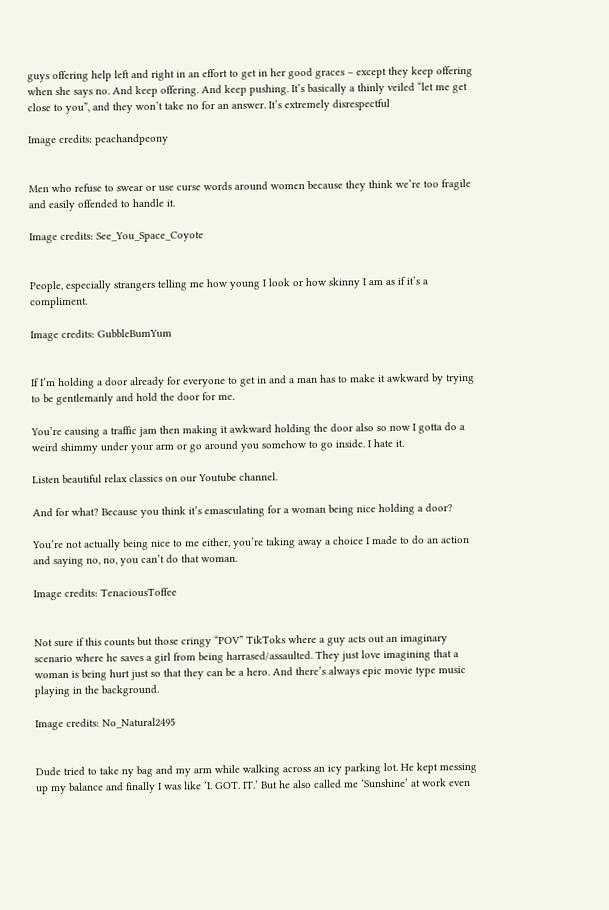guys offering help left and right in an effort to get in her good graces – except they keep offering when she says no. And keep offering. And keep pushing. It’s basically a thinly veiled “let me get close to you”, and they won’t take no for an answer. It’s extremely disrespectful

Image credits: peachandpeony


Men who refuse to swear or use curse words around women because they think we’re too fragile and easily offended to handle it.

Image credits: See_You_Space_Coyote


People, especially strangers telling me how young I look or how skinny I am as if it’s a compliment.

Image credits: GubbleBumYum


If I’m holding a door already for everyone to get in and a man has to make it awkward by trying to be gentlemanly and hold the door for me.

You’re causing a traffic jam then making it awkward holding the door also so now I gotta do a weird shimmy under your arm or go around you somehow to go inside. I hate it.

Listen beautiful relax classics on our Youtube channel.

And for what? Because you think it’s emasculating for a woman being nice holding a door?

You’re not actually being nice to me either, you’re taking away a choice I made to do an action and saying no, no, you can’t do that woman.

Image credits: TenaciousToffee


Not sure if this counts but those cringy “POV” TikToks where a guy acts out an imaginary scenario where he saves a girl from being harrased/assaulted. They just love imagining that a woman is being hurt just so that they can be a hero. And there’s always epic movie type music playing in the background.

Image credits: No_Natural2495


Dude tried to take ny bag and my arm while walking across an icy parking lot. He kept messing up my balance and finally I was like ‘I. GOT. IT.’ But he also called me ‘Sunshine’ at work even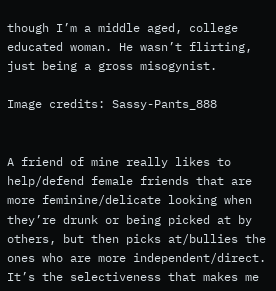though I’m a middle aged, college educated woman. He wasn’t flirting, just being a gross misogynist.

Image credits: Sassy-Pants_888


A friend of mine really likes to help/defend female friends that are more feminine/delicate looking when they’re drunk or being picked at by others, but then picks at/bullies the ones who are more independent/direct. It’s the selectiveness that makes me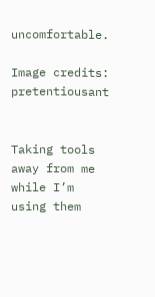uncomfortable.

Image credits: pretentiousant


Taking tools away from me while I’m using them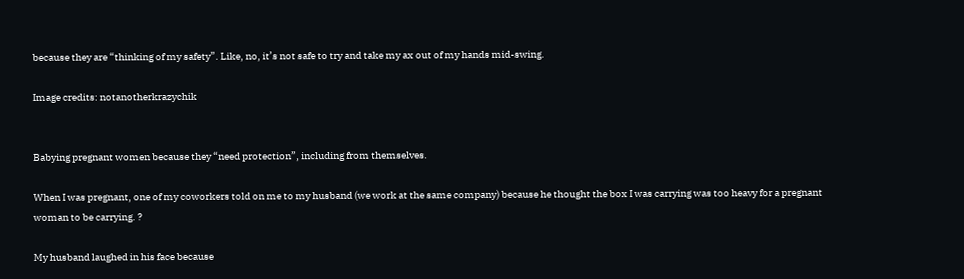because they are “thinking of my safety”. Like, no, it’s not safe to try and take my ax out of my hands mid-swing.

Image credits: notanotherkrazychik


Babying pregnant women because they “need protection”, including from themselves.

When I was pregnant, one of my coworkers told on me to my husband (we work at the same company) because he thought the box I was carrying was too heavy for a pregnant woman to be carrying. ?

My husband laughed in his face because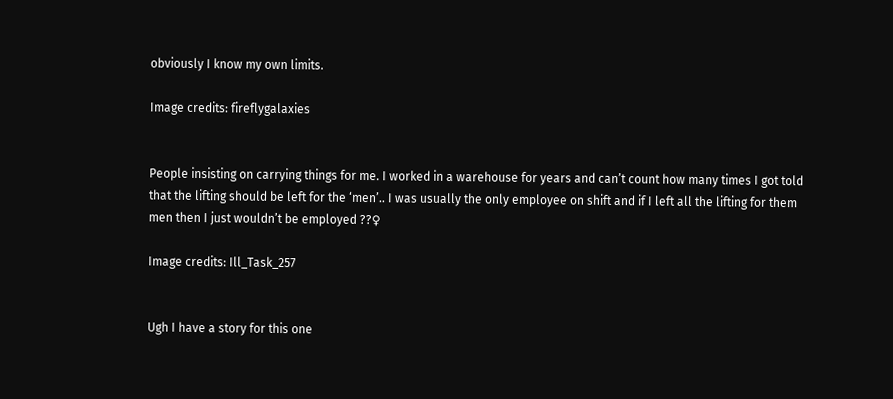obviously I know my own limits.

Image credits: fireflygalaxies


People insisting on carrying things for me. I worked in a warehouse for years and can’t count how many times I got told that the lifting should be left for the ‘men’.. I was usually the only employee on shift and if I left all the lifting for them men then I just wouldn’t be employed ??♀

Image credits: Ill_Task_257


Ugh I have a story for this one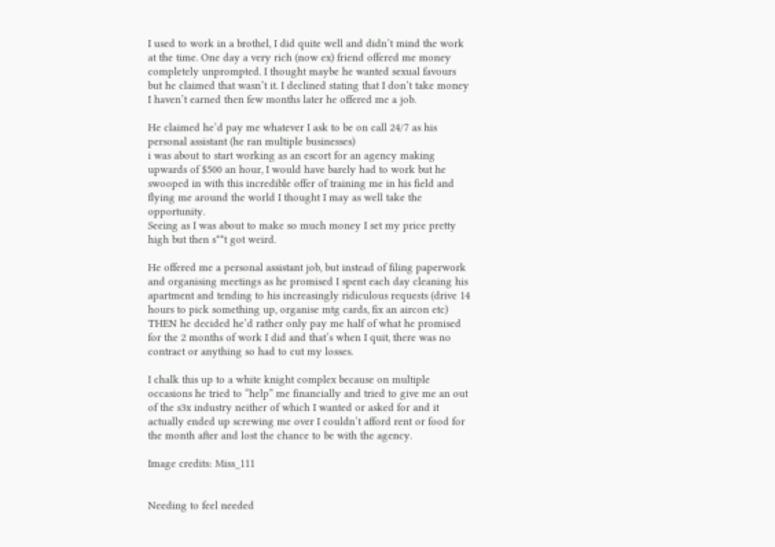I used to work in a brothel, I did quite well and didn’t mind the work at the time. One day a very rich (now ex) friend offered me money completely unprompted. I thought maybe he wanted sexual favours but he claimed that wasn’t it. I declined stating that I don’t take money I haven’t earned then few months later he offered me a job.

He claimed he’d pay me whatever I ask to be on call 24/7 as his personal assistant (he ran multiple businesses)
i was about to start working as an escort for an agency making upwards of $500 an hour, I would have barely had to work but he swooped in with this incredible offer of training me in his field and flying me around the world I thought I may as well take the opportunity.
Seeing as I was about to make so much money I set my price pretty high but then s**t got weird.

He offered me a personal assistant job, but instead of filing paperwork and organising meetings as he promised I spent each day cleaning his apartment and tending to his increasingly ridiculous requests (drive 14 hours to pick something up, organise mtg cards, fix an aircon etc)
THEN he decided he’d rather only pay me half of what he promised for the 2 months of work I did and that’s when I quit, there was no contract or anything so had to cut my losses.

I chalk this up to a white knight complex because on multiple occasions he tried to “help” me financially and tried to give me an out of the s3x industry neither of which I wanted or asked for and it actually ended up screwing me over I couldn’t afford rent or food for the month after and lost the chance to be with the agency.

Image credits: Miss_111


Needing to feel needed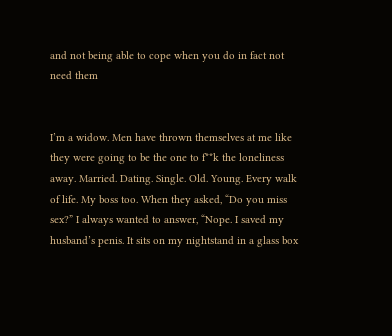and not being able to cope when you do in fact not need them


I’m a widow. Men have thrown themselves at me like they were going to be the one to f**k the loneliness away. Married. Dating. Single. Old. Young. Every walk of life. My boss too. When they asked, “Do you miss sex?” I always wanted to answer, “Nope. I saved my husband’s penis. It sits on my nightstand in a glass box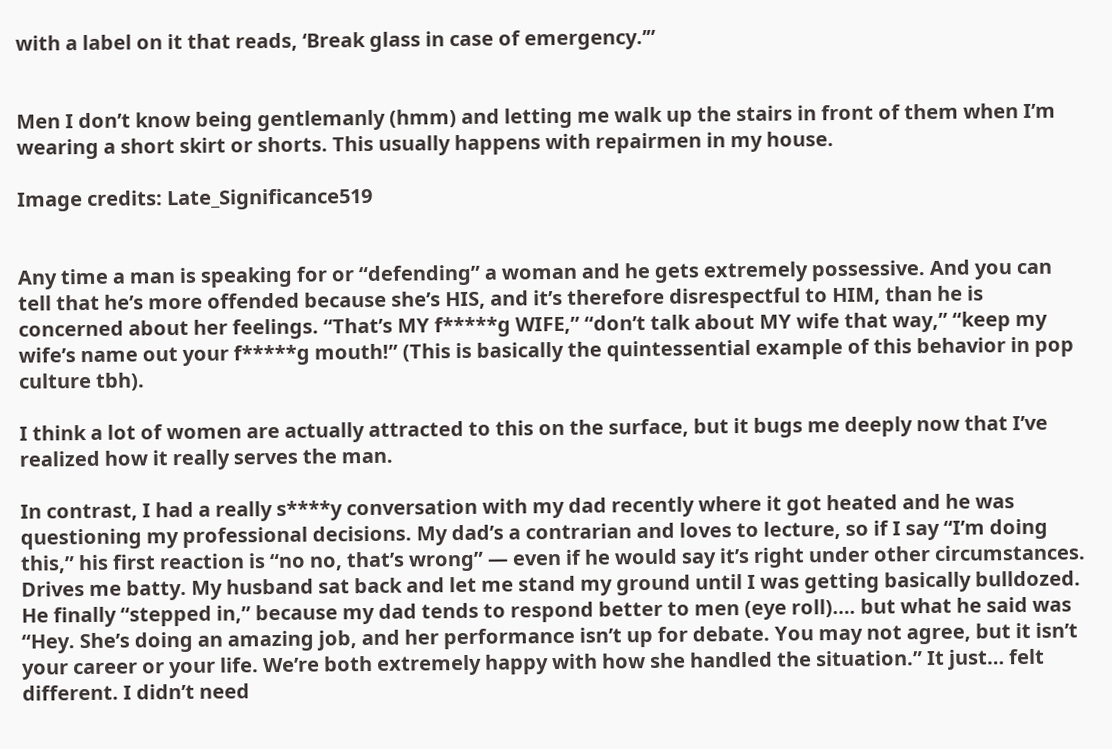with a label on it that reads, ‘Break glass in case of emergency.’”


Men I don’t know being gentlemanly (hmm) and letting me walk up the stairs in front of them when I’m wearing a short skirt or shorts. This usually happens with repairmen in my house.

Image credits: Late_Significance519


Any time a man is speaking for or “defending” a woman and he gets extremely possessive. And you can tell that he’s more offended because she’s HIS, and it’s therefore disrespectful to HIM, than he is concerned about her feelings. “That’s MY f*****g WIFE,” “don’t talk about MY wife that way,” “keep my wife’s name out your f*****g mouth!” (This is basically the quintessential example of this behavior in pop culture tbh).

I think a lot of women are actually attracted to this on the surface, but it bugs me deeply now that I’ve realized how it really serves the man.

In contrast, I had a really s****y conversation with my dad recently where it got heated and he was questioning my professional decisions. My dad’s a contrarian and loves to lecture, so if I say “I’m doing this,” his first reaction is “no no, that’s wrong” — even if he would say it’s right under other circumstances. Drives me batty. My husband sat back and let me stand my ground until I was getting basically bulldozed. He finally “stepped in,” because my dad tends to respond better to men (eye roll)…. but what he said was “Hey. She’s doing an amazing job, and her performance isn’t up for debate. You may not agree, but it isn’t your career or your life. We’re both extremely happy with how she handled the situation.” It just… felt different. I didn’t need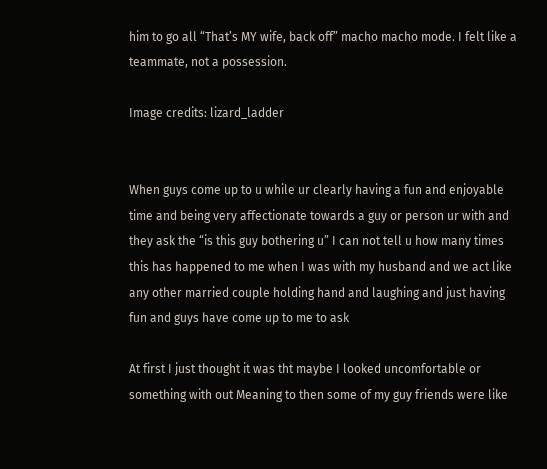him to go all “That’s MY wife, back off” macho macho mode. I felt like a teammate, not a possession.

Image credits: lizard_ladder


When guys come up to u while ur clearly having a fun and enjoyable time and being very affectionate towards a guy or person ur with and they ask the “is this guy bothering u” I can not tell u how many times this has happened to me when I was with my husband and we act like any other married couple holding hand and laughing and just having fun and guys have come up to me to ask

At first I just thought it was tht maybe I looked uncomfortable or something with out Meaning to then some of my guy friends were like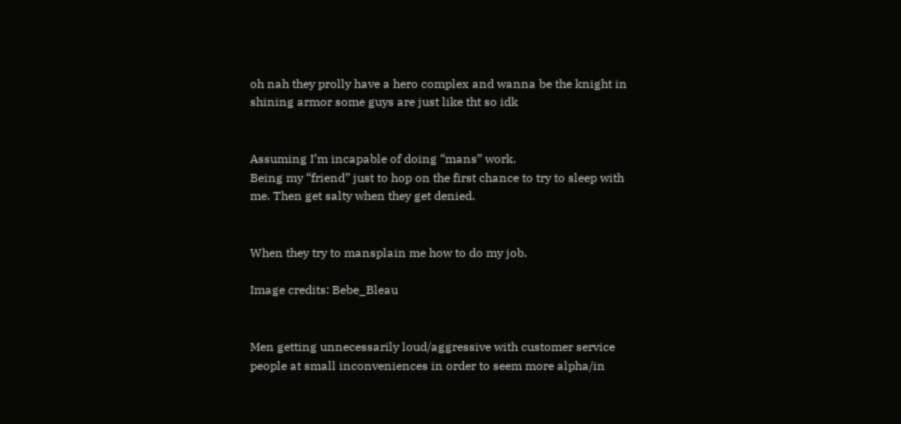oh nah they prolly have a hero complex and wanna be the knight in shining armor some guys are just like tht so idk


Assuming I’m incapable of doing “mans” work.
Being my “friend” just to hop on the first chance to try to sleep with me. Then get salty when they get denied.


When they try to mansplain me how to do my job.

Image credits: Bebe_Bleau


Men getting unnecessarily loud/aggressive with customer service people at small inconveniences in order to seem more alpha/in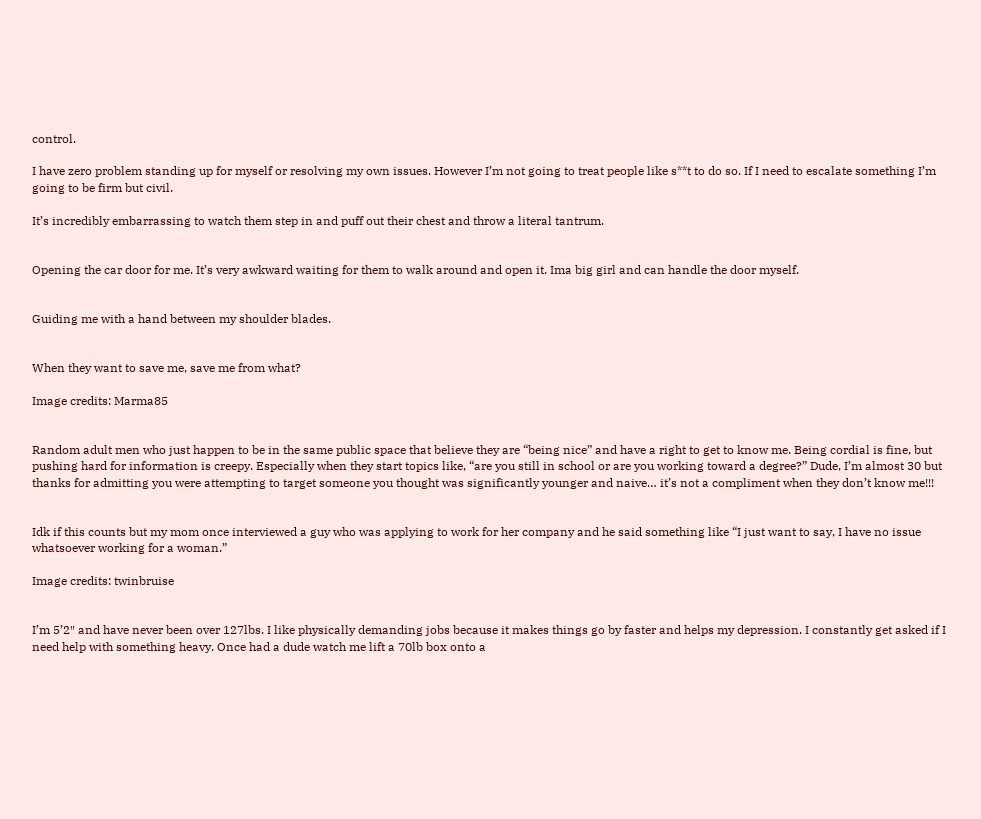control.

I have zero problem standing up for myself or resolving my own issues. However I’m not going to treat people like s**t to do so. If I need to escalate something I’m going to be firm but civil.

It’s incredibly embarrassing to watch them step in and puff out their chest and throw a literal tantrum.


Opening the car door for me. It’s very awkward waiting for them to walk around and open it. Ima big girl and can handle the door myself.


Guiding me with a hand between my shoulder blades.


When they want to save me, save me from what?

Image credits: Marma85


Random adult men who just happen to be in the same public space that believe they are “being nice” and have a right to get to know me. Being cordial is fine, but pushing hard for information is creepy. Especially when they start topics like, “are you still in school or are you working toward a degree?” Dude, I’m almost 30 but thanks for admitting you were attempting to target someone you thought was significantly younger and naive… it’s not a compliment when they don’t know me!!!


Idk if this counts but my mom once interviewed a guy who was applying to work for her company and he said something like “I just want to say, I have no issue whatsoever working for a woman.”

Image credits: twinbruise


I’m 5’2″ and have never been over 127lbs. I like physically demanding jobs because it makes things go by faster and helps my depression. I constantly get asked if I need help with something heavy. Once had a dude watch me lift a 70lb box onto a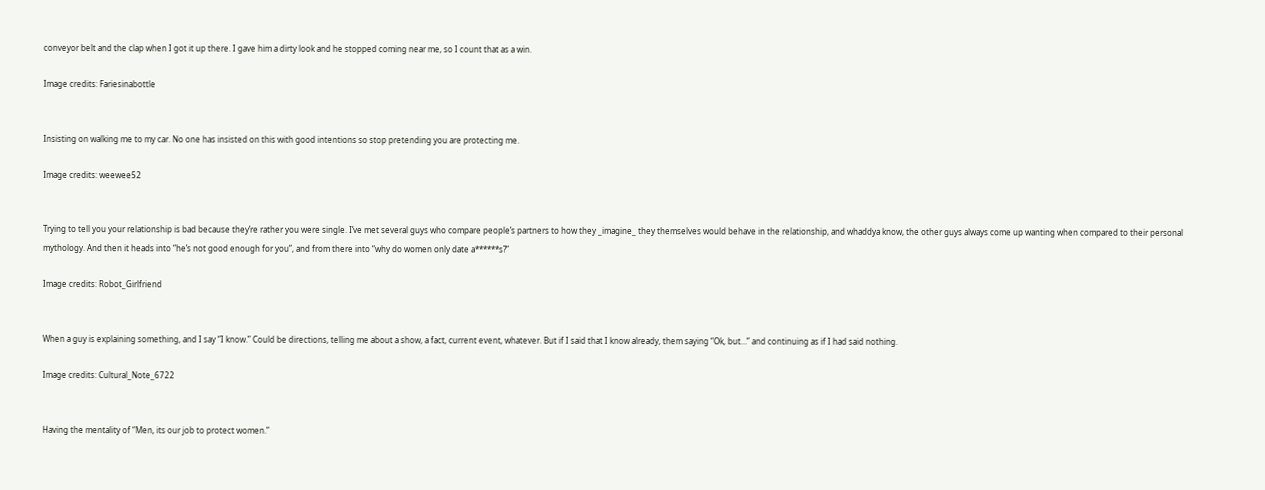conveyor belt and the clap when I got it up there. I gave him a dirty look and he stopped coming near me, so I count that as a win.

Image credits: Fariesinabottle


Insisting on walking me to my car. No one has insisted on this with good intentions so stop pretending you are protecting me.

Image credits: weewee52


Trying to tell you your relationship is bad because they’re rather you were single. I’ve met several guys who compare people’s partners to how they _imagine_ they themselves would behave in the relationship, and whaddya know, the other guys always come up wanting when compared to their personal mythology. And then it heads into “he’s not good enough for you”, and from there into “why do women only date a******s?”

Image credits: Robot_Girlfriend


When a guy is explaining something, and I say “I know.” Could be directions, telling me about a show, a fact, current event, whatever. But if I said that I know already, them saying “Ok, but…” and continuing as if I had said nothing.

Image credits: Cultural_Note_6722


Having the mentality of “Men, its our job to protect women.”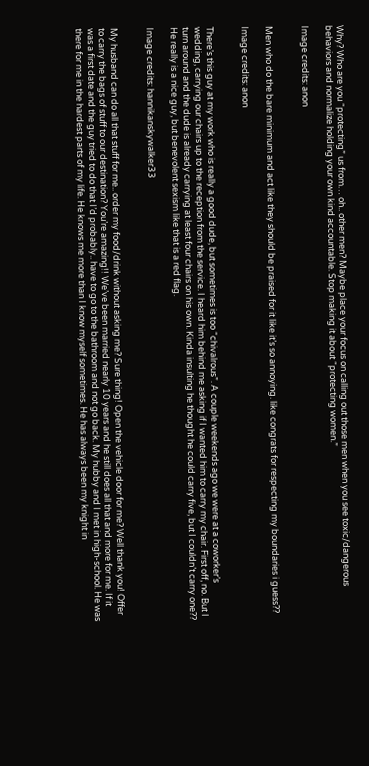Why? Who are you “protecting” us from… oh.. other men? Maybe place your focus on calling out those men when you see toxic/dangerous behaviors and normalize holding your own kind accountable. Stop making it about “protecting women.”

Image credits: anon


Men who do the bare minimum and act like they should be praised for it like it’s so annoying. like congrats for respecting my boundaries i guess??

Image credits: anon


There’s this guy at my work who is really a good dude, but sometimes is too “chivalrous”. A couple weekends ago we were at a coworker’s wedding, carrying our chairs up to the reception from the service. I heard him behind me asking if I wanted him to carry my chair. First off, no. But I turn around and the dude is already carrying at least four chairs on his own. Kinda insulting he thought he could carry five, but I couldn’t carry one?? He really is a nice guy, but benevolent sexism like that is a red flag.

Image credits: hannikanskywalker33


My husband can do all that stuff for me.. order my food/drink without asking me? Sure thing! Open the vehicle door for me? Well thank you! Offer to carry the bags of stuff to our destination? You’re amazing!! We’ve been married nearly 10 years and he still does all that and more for me. If it was a first date and the guy tried to do that I’d probably.. have to go to the bathroom and not go back. My hubby and I met in high-school. He was there for me in the hardest parts of my life. He knows me more than I know myself sometimes. He has always been my knight in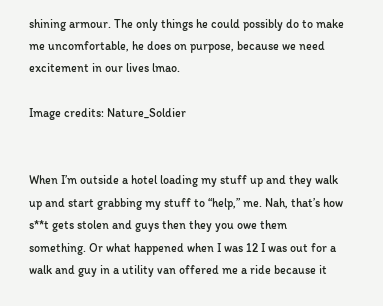shining armour. The only things he could possibly do to make me uncomfortable, he does on purpose, because we need excitement in our lives lmao.

Image credits: Nature_Soldier


When I’m outside a hotel loading my stuff up and they walk up and start grabbing my stuff to “help,” me. Nah, that’s how s**t gets stolen and guys then they you owe them something. Or what happened when I was 12 I was out for a walk and guy in a utility van offered me a ride because it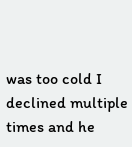was too cold I declined multiple times and he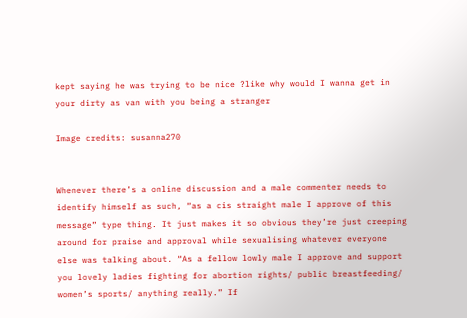kept saying he was trying to be nice ?like why would I wanna get in your dirty as van with you being a stranger

Image credits: susanna270


Whenever there’s a online discussion and a male commenter needs to identify himself as such, “as a cis straight male I approve of this message” type thing. It just makes it so obvious they’re just creeping around for praise and approval while sexualising whatever everyone else was talking about. “As a fellow lowly male I approve and support you lovely ladies fighting for abortion rights/ public breastfeeding/ women’s sports/ anything really.” If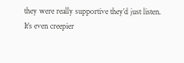they were really supportive they’d just listen.
It’s even creepier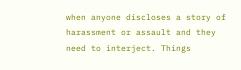when anyone discloses a story of harassment or assault and they need to interject. Things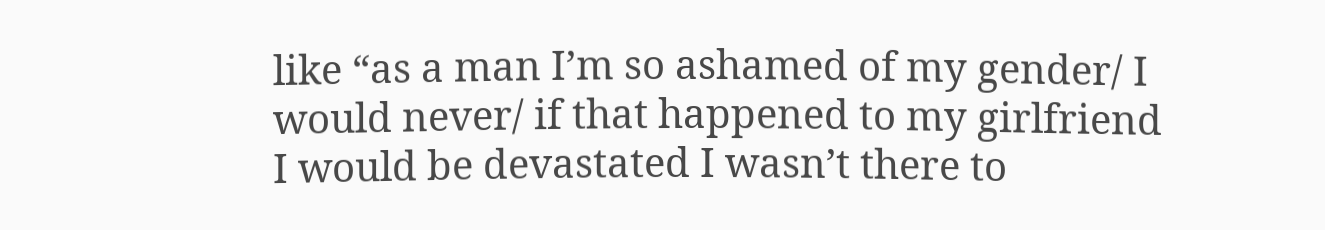like “as a man I’m so ashamed of my gender/ I would never/ if that happened to my girlfriend I would be devastated I wasn’t there to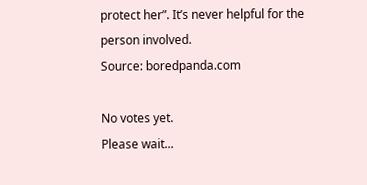protect her”. It’s never helpful for the person involved.
Source: boredpanda.com

No votes yet.
Please wait...